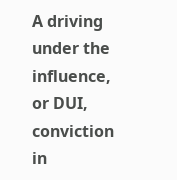A driving under the influence, or DUI, conviction in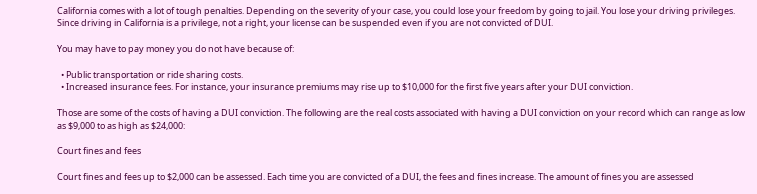California comes with a lot of tough penalties. Depending on the severity of your case, you could lose your freedom by going to jail. You lose your driving privileges. Since driving in California is a privilege, not a right, your license can be suspended even if you are not convicted of DUI.

You may have to pay money you do not have because of:

  • Public transportation or ride sharing costs.
  • Increased insurance fees. For instance, your insurance premiums may rise up to $10,000 for the first five years after your DUI conviction.

Those are some of the costs of having a DUI conviction. The following are the real costs associated with having a DUI conviction on your record which can range as low as $9,000 to as high as $24,000:

Court fines and fees

Court fines and fees up to $2,000 can be assessed. Each time you are convicted of a DUI, the fees and fines increase. The amount of fines you are assessed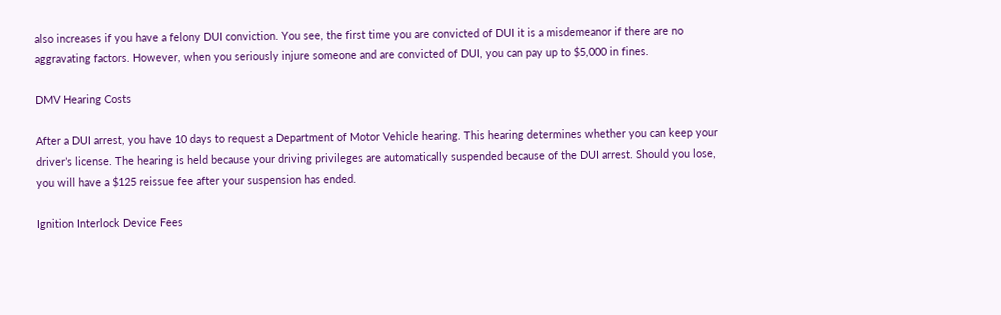also increases if you have a felony DUI conviction. You see, the first time you are convicted of DUI it is a misdemeanor if there are no aggravating factors. However, when you seriously injure someone and are convicted of DUI, you can pay up to $5,000 in fines.

DMV Hearing Costs

After a DUI arrest, you have 10 days to request a Department of Motor Vehicle hearing. This hearing determines whether you can keep your driver’s license. The hearing is held because your driving privileges are automatically suspended because of the DUI arrest. Should you lose, you will have a $125 reissue fee after your suspension has ended.

Ignition Interlock Device Fees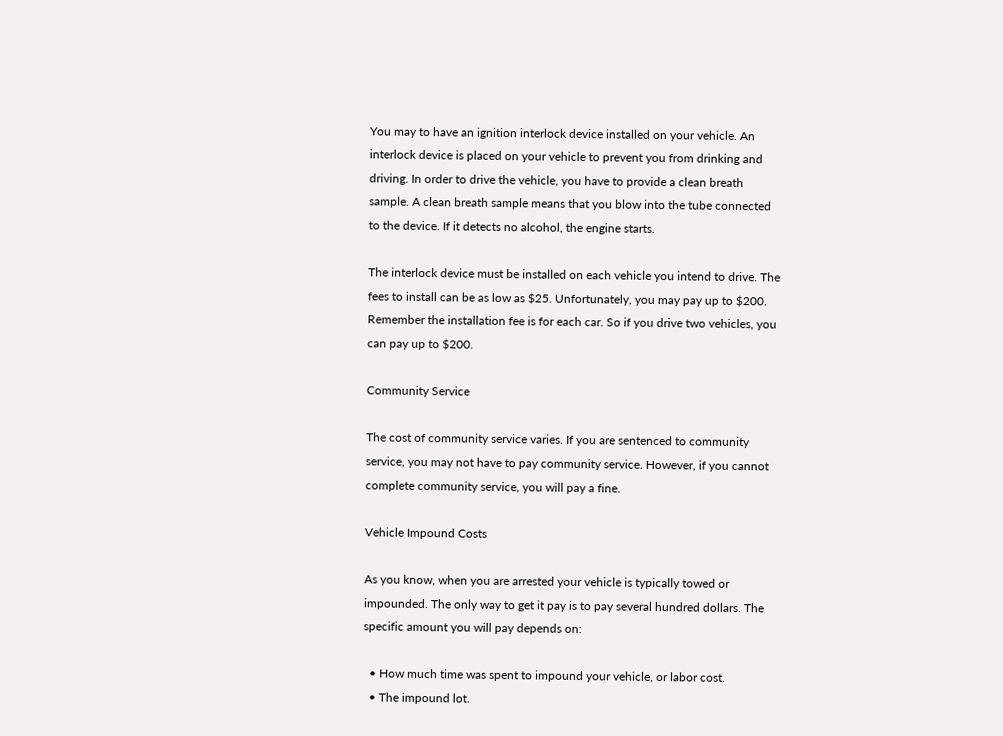You may to have an ignition interlock device installed on your vehicle. An interlock device is placed on your vehicle to prevent you from drinking and driving. In order to drive the vehicle, you have to provide a clean breath sample. A clean breath sample means that you blow into the tube connected to the device. If it detects no alcohol, the engine starts.

The interlock device must be installed on each vehicle you intend to drive. The fees to install can be as low as $25. Unfortunately, you may pay up to $200. Remember the installation fee is for each car. So if you drive two vehicles, you can pay up to $200.

Community Service

The cost of community service varies. If you are sentenced to community service, you may not have to pay community service. However, if you cannot complete community service, you will pay a fine.

Vehicle Impound Costs

As you know, when you are arrested your vehicle is typically towed or impounded. The only way to get it pay is to pay several hundred dollars. The specific amount you will pay depends on:

  • How much time was spent to impound your vehicle, or labor cost.
  • The impound lot.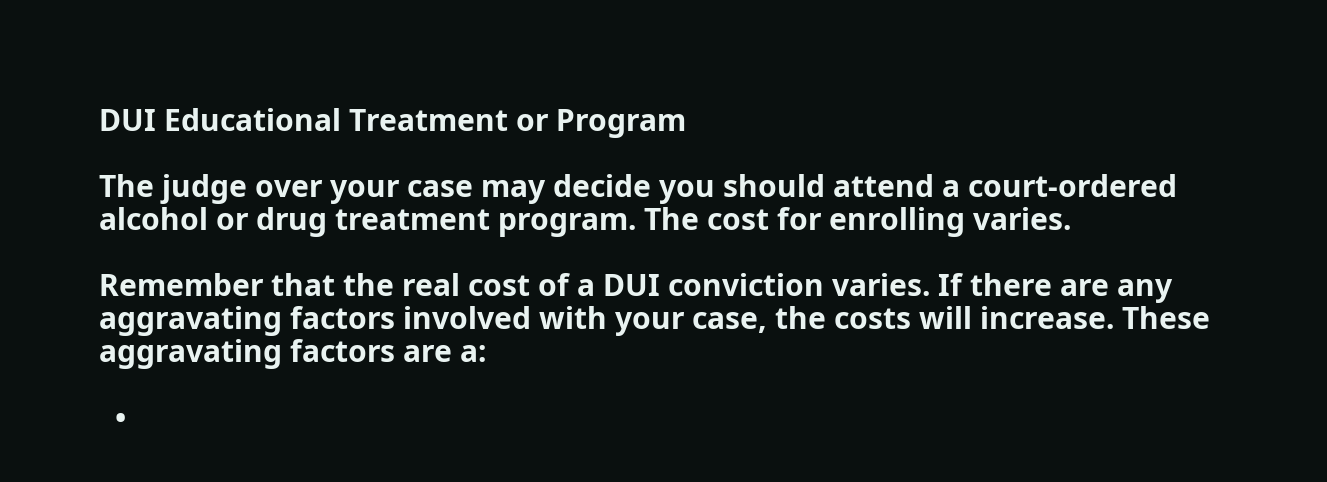DUI Educational Treatment or Program

The judge over your case may decide you should attend a court-ordered alcohol or drug treatment program. The cost for enrolling varies.

Remember that the real cost of a DUI conviction varies. If there are any aggravating factors involved with your case, the costs will increase. These aggravating factors are a:

  •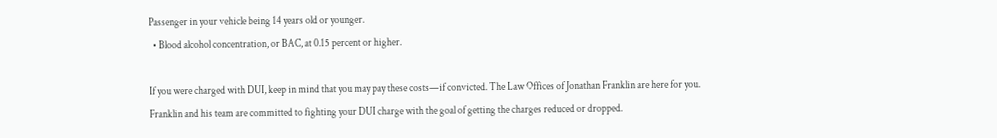Passenger in your vehicle being 14 years old or younger.
  • Blood alcohol concentration, or BAC, at 0.15 percent or higher.

If you were charged with DUI, keep in mind that you may pay these costs—if convicted. The Law Offices of Jonathan Franklin are here for you. Franklin and his team are committed to fighting your DUI charge with the goal of getting the charges reduced or dropped.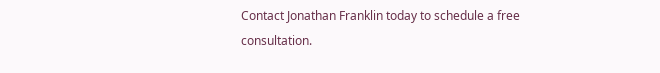Contact Jonathan Franklin today to schedule a free consultation.